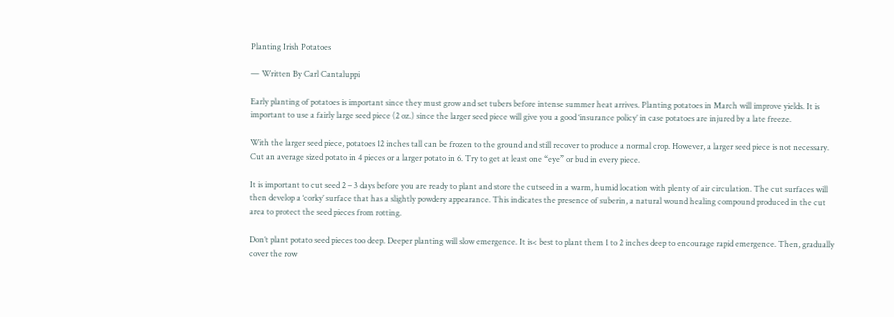Planting Irish Potatoes

— Written By Carl Cantaluppi

Early planting of potatoes is important since they must grow and set tubers before intense summer heat arrives. Planting potatoes in March will improve yields. It is important to use a fairly large seed piece (2 oz.) since the larger seed piece will give you a good ‘insurance policy’ in case potatoes are injured by a late freeze.

With the larger seed piece, potatoes 12 inches tall can be frozen to the ground and still recover to produce a normal crop. However, a larger seed piece is not necessary. Cut an average sized potato in 4 pieces or a larger potato in 6. Try to get at least one “eye” or bud in every piece.

It is important to cut seed 2 – 3 days before you are ready to plant and store the cutseed in a warm, humid location with plenty of air circulation. The cut surfaces will then develop a ‘corky’ surface that has a slightly powdery appearance. This indicates the presence of suberin, a natural wound healing compound produced in the cut area to protect the seed pieces from rotting.

Don’t plant potato seed pieces too deep. Deeper planting will slow emergence. It is< best to plant them 1 to 2 inches deep to encourage rapid emergence. Then, gradually cover the row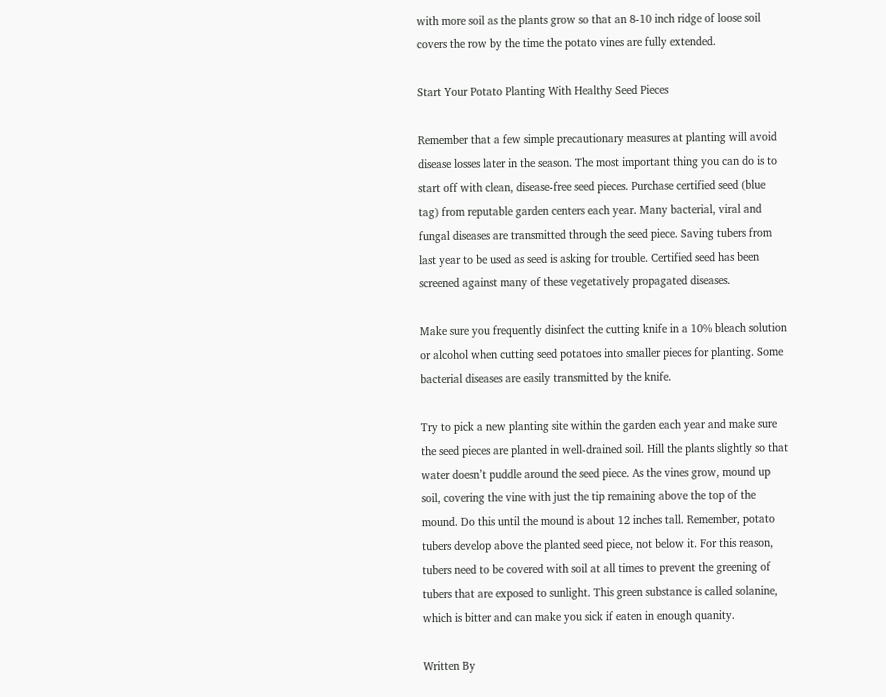with more soil as the plants grow so that an 8-10 inch ridge of loose soil covers the row by the time the potato vines are fully extended.

Start Your Potato Planting With Healthy Seed Pieces

Remember that a few simple precautionary measures at planting will avoid disease losses later in the season. The most important thing you can do is to start off with clean, disease-free seed pieces. Purchase certified seed (blue tag) from reputable garden centers each year. Many bacterial, viral and fungal diseases are transmitted through the seed piece. Saving tubers from last year to be used as seed is asking for trouble. Certified seed has been screened against many of these vegetatively propagated diseases.

Make sure you frequently disinfect the cutting knife in a 10% bleach solution or alcohol when cutting seed potatoes into smaller pieces for planting. Some bacterial diseases are easily transmitted by the knife.

Try to pick a new planting site within the garden each year and make sure the seed pieces are planted in well-drained soil. Hill the plants slightly so that water doesn’t puddle around the seed piece. As the vines grow, mound up soil, covering the vine with just the tip remaining above the top of the mound. Do this until the mound is about 12 inches tall. Remember, potato tubers develop above the planted seed piece, not below it. For this reason, tubers need to be covered with soil at all times to prevent the greening of tubers that are exposed to sunlight. This green substance is called solanine, which is bitter and can make you sick if eaten in enough quanity.

Written By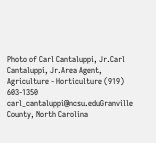Photo of Carl Cantaluppi, Jr.Carl Cantaluppi, Jr.Area Agent, Agriculture - Horticulture (919) 603-1350 carl_cantaluppi@ncsu.eduGranville County, North Carolina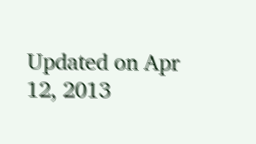Updated on Apr 12, 2013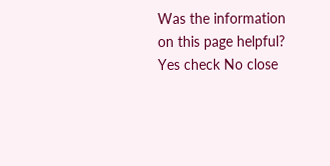Was the information on this page helpful? Yes check No close